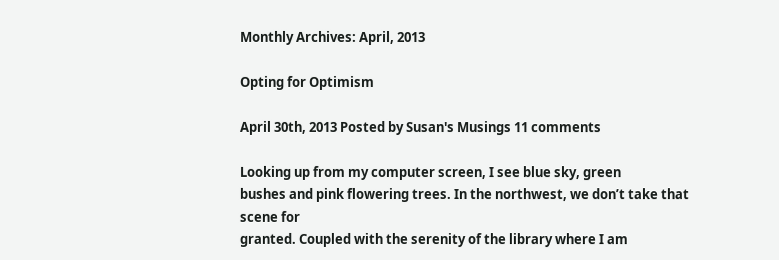Monthly Archives: April, 2013

Opting for Optimism

April 30th, 2013 Posted by Susan's Musings 11 comments

Looking up from my computer screen, I see blue sky, green
bushes and pink flowering trees. In the northwest, we don’t take that scene for
granted. Coupled with the serenity of the library where I am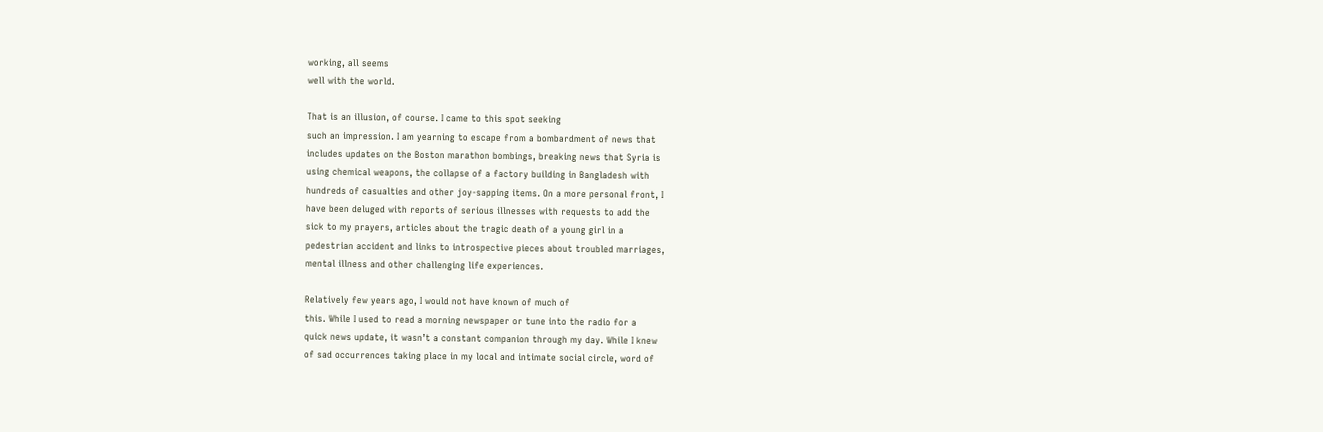working, all seems
well with the world.

That is an illusion, of course. I came to this spot seeking
such an impression. I am yearning to escape from a bombardment of news that
includes updates on the Boston marathon bombings, breaking news that Syria is
using chemical weapons, the collapse of a factory building in Bangladesh with
hundreds of casualties and other joy-sapping items. On a more personal front, I
have been deluged with reports of serious illnesses with requests to add the
sick to my prayers, articles about the tragic death of a young girl in a
pedestrian accident and links to introspective pieces about troubled marriages,
mental illness and other challenging life experiences.

Relatively few years ago, I would not have known of much of
this. While I used to read a morning newspaper or tune into the radio for a
quick news update, it wasn’t a constant companion through my day. While I knew
of sad occurrences taking place in my local and intimate social circle, word of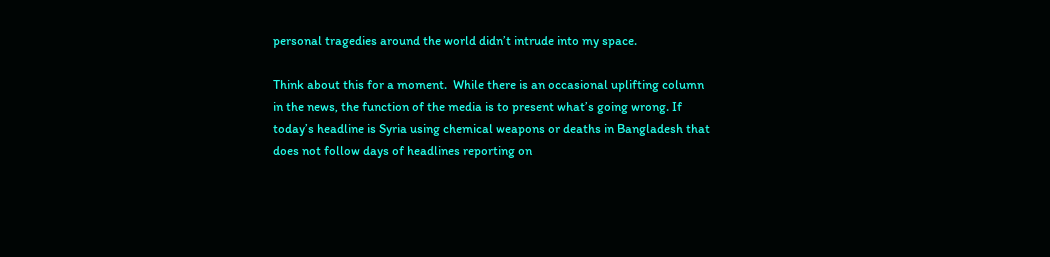personal tragedies around the world didn’t intrude into my space.

Think about this for a moment.  While there is an occasional uplifting column
in the news, the function of the media is to present what’s going wrong. If
today’s headline is Syria using chemical weapons or deaths in Bangladesh that
does not follow days of headlines reporting on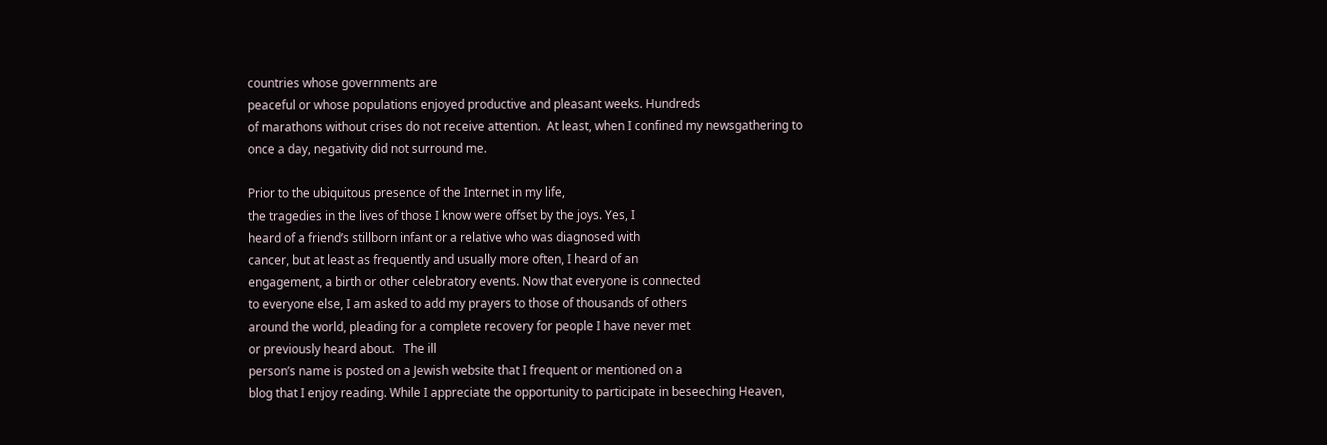countries whose governments are
peaceful or whose populations enjoyed productive and pleasant weeks. Hundreds
of marathons without crises do not receive attention.  At least, when I confined my newsgathering to
once a day, negativity did not surround me.

Prior to the ubiquitous presence of the Internet in my life,
the tragedies in the lives of those I know were offset by the joys. Yes, I
heard of a friend’s stillborn infant or a relative who was diagnosed with
cancer, but at least as frequently and usually more often, I heard of an
engagement, a birth or other celebratory events. Now that everyone is connected
to everyone else, I am asked to add my prayers to those of thousands of others
around the world, pleading for a complete recovery for people I have never met
or previously heard about.   The ill
person’s name is posted on a Jewish website that I frequent or mentioned on a
blog that I enjoy reading. While I appreciate the opportunity to participate in beseeching Heaven,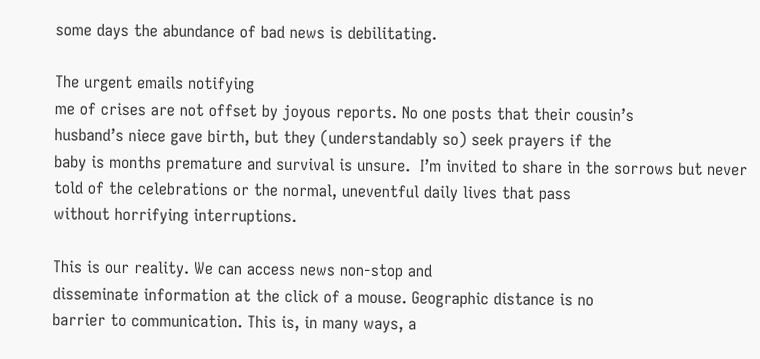some days the abundance of bad news is debilitating.

The urgent emails notifying
me of crises are not offset by joyous reports. No one posts that their cousin’s
husband’s niece gave birth, but they (understandably so) seek prayers if the
baby is months premature and survival is unsure.  I’m invited to share in the sorrows but never
told of the celebrations or the normal, uneventful daily lives that pass
without horrifying interruptions.

This is our reality. We can access news non-stop and
disseminate information at the click of a mouse. Geographic distance is no
barrier to communication. This is, in many ways, a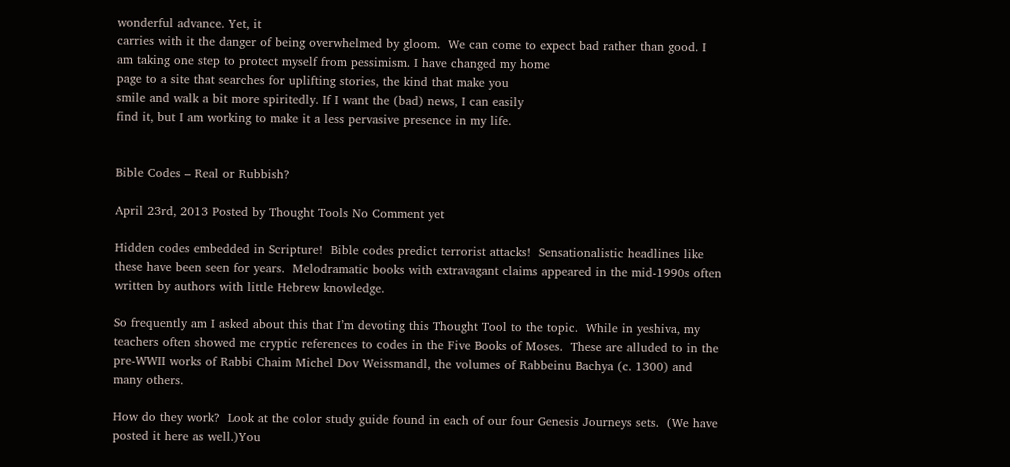wonderful advance. Yet, it
carries with it the danger of being overwhelmed by gloom.  We can come to expect bad rather than good. I
am taking one step to protect myself from pessimism. I have changed my home
page to a site that searches for uplifting stories, the kind that make you
smile and walk a bit more spiritedly. If I want the (bad) news, I can easily
find it, but I am working to make it a less pervasive presence in my life.


Bible Codes – Real or Rubbish?

April 23rd, 2013 Posted by Thought Tools No Comment yet

Hidden codes embedded in Scripture!  Bible codes predict terrorist attacks!  Sensationalistic headlines like these have been seen for years.  Melodramatic books with extravagant claims appeared in the mid-1990s often written by authors with little Hebrew knowledge.

So frequently am I asked about this that I’m devoting this Thought Tool to the topic.  While in yeshiva, my teachers often showed me cryptic references to codes in the Five Books of Moses.  These are alluded to in the pre-WWII works of Rabbi Chaim Michel Dov Weissmandl, the volumes of Rabbeinu Bachya (c. 1300) and many others.

How do they work?  Look at the color study guide found in each of our four Genesis Journeys sets.  (We have posted it here as well.)You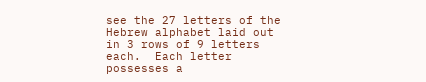see the 27 letters of the Hebrew alphabet laid out in 3 rows of 9 letters each.  Each letter possesses a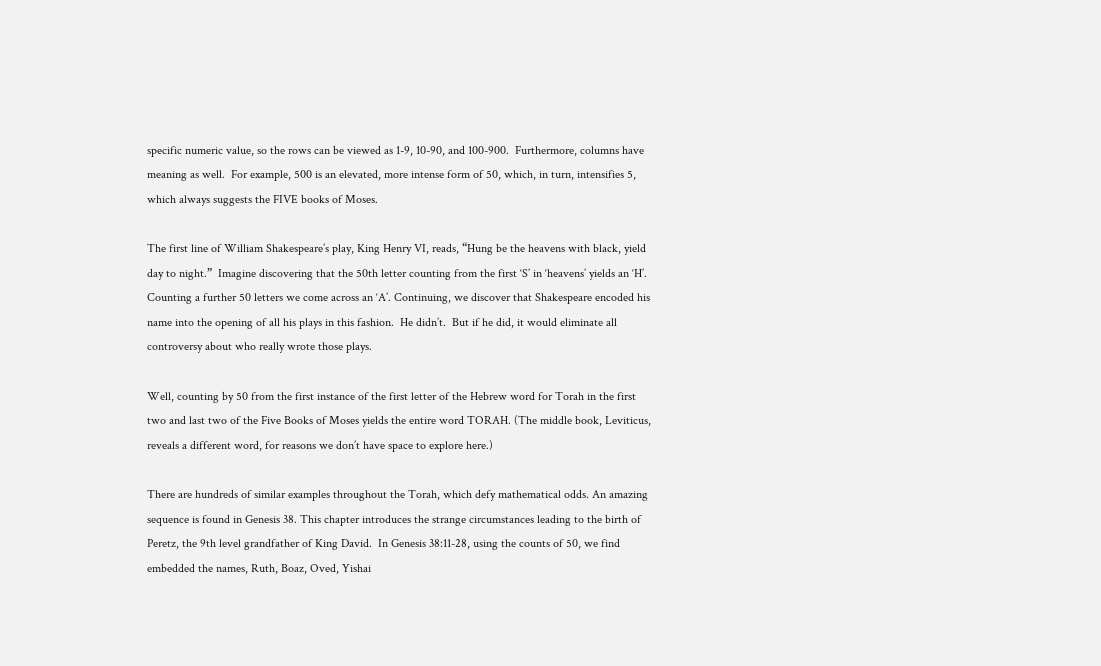specific numeric value, so the rows can be viewed as 1-9, 10-90, and 100-900.  Furthermore, columns have meaning as well.  For example, 500 is an elevated, more intense form of 50, which, in turn, intensifies 5, which always suggests the FIVE books of Moses.

The first line of William Shakespeare’s play, King Henry VI, reads, “Hung be the heavens with black, yield day to night.”  Imagine discovering that the 50th letter counting from the first ‘S’ in ‘heavens’ yields an ‘H’. Counting a further 50 letters we come across an ‘A’. Continuing, we discover that Shakespeare encoded his name into the opening of all his plays in this fashion.  He didn’t.  But if he did, it would eliminate all controversy about who really wrote those plays.

Well, counting by 50 from the first instance of the first letter of the Hebrew word for Torah in the first two and last two of the Five Books of Moses yields the entire word TORAH. (The middle book, Leviticus, reveals a different word, for reasons we don’t have space to explore here.)

There are hundreds of similar examples throughout the Torah, which defy mathematical odds. An amazing sequence is found in Genesis 38. This chapter introduces the strange circumstances leading to the birth of Peretz, the 9th level grandfather of King David.  In Genesis 38:11-28, using the counts of 50, we find embedded the names, Ruth, Boaz, Oved, Yishai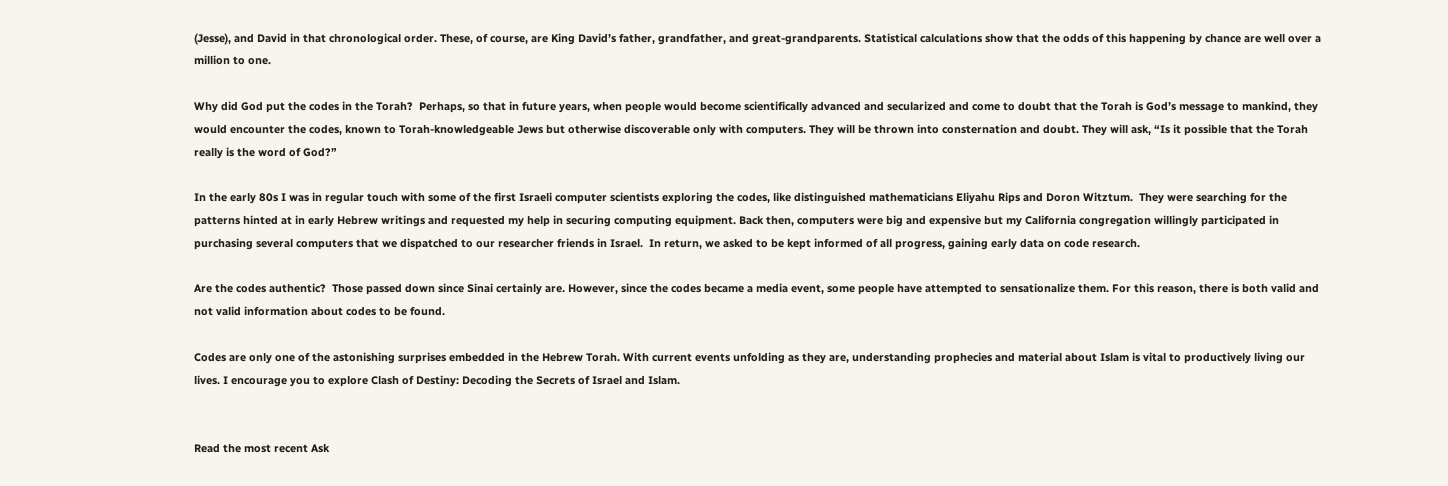(Jesse), and David in that chronological order. These, of course, are King David’s father, grandfather, and great-grandparents. Statistical calculations show that the odds of this happening by chance are well over a million to one.

Why did God put the codes in the Torah?  Perhaps, so that in future years, when people would become scientifically advanced and secularized and come to doubt that the Torah is God’s message to mankind, they would encounter the codes, known to Torah-knowledgeable Jews but otherwise discoverable only with computers. They will be thrown into consternation and doubt. They will ask, “Is it possible that the Torah really is the word of God?”

In the early 80s I was in regular touch with some of the first Israeli computer scientists exploring the codes, like distinguished mathematicians Eliyahu Rips and Doron Witztum.  They were searching for the patterns hinted at in early Hebrew writings and requested my help in securing computing equipment. Back then, computers were big and expensive but my California congregation willingly participated in purchasing several computers that we dispatched to our researcher friends in Israel.  In return, we asked to be kept informed of all progress, gaining early data on code research.

Are the codes authentic?  Those passed down since Sinai certainly are. However, since the codes became a media event, some people have attempted to sensationalize them. For this reason, there is both valid and not valid information about codes to be found.

Codes are only one of the astonishing surprises embedded in the Hebrew Torah. With current events unfolding as they are, understanding prophecies and material about Islam is vital to productively living our lives. I encourage you to explore Clash of Destiny: Decoding the Secrets of Israel and Islam.


Read the most recent Ask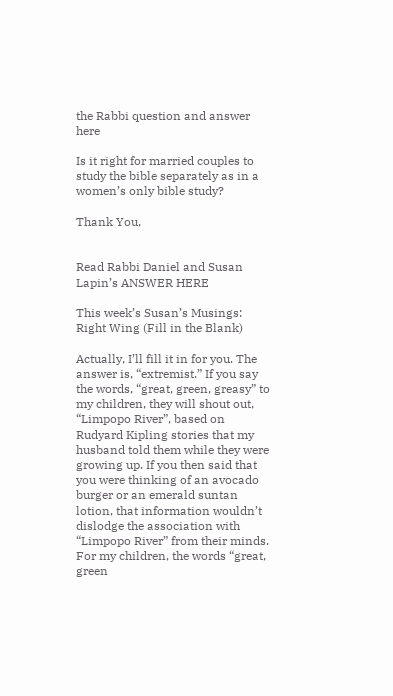the Rabbi question and answer here

Is it right for married couples to study the bible separately as in a women’s only bible study?

Thank You,


Read Rabbi Daniel and Susan Lapin’s ANSWER HERE

This week’s Susan’s Musings: Right Wing (Fill in the Blank)

Actually, I’ll fill it in for you. The answer is, “extremist.” If you say the words, “great, green, greasy” to my children, they will shout out, “Limpopo River”, based on Rudyard Kipling stories that my husband told them while they were growing up. If you then said that you were thinking of an avocado burger or an emerald suntan lotion, that information wouldn’t dislodge the association with “Limpopo River” from their minds. For my children, the words “great, green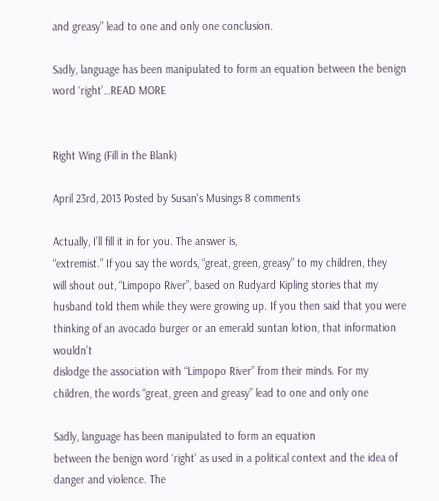and greasy” lead to one and only one conclusion.

Sadly, language has been manipulated to form an equation between the benign word ‘right’…READ MORE


Right Wing (Fill in the Blank)

April 23rd, 2013 Posted by Susan's Musings 8 comments

Actually, I’ll fill it in for you. The answer is,
“extremist.” If you say the words, “great, green, greasy” to my children, they
will shout out, “Limpopo River”, based on Rudyard Kipling stories that my
husband told them while they were growing up. If you then said that you were
thinking of an avocado burger or an emerald suntan lotion, that information wouldn’t
dislodge the association with “Limpopo River” from their minds. For my
children, the words “great, green and greasy” lead to one and only one

Sadly, language has been manipulated to form an equation
between the benign word ‘right’ as used in a political context and the idea of
danger and violence. The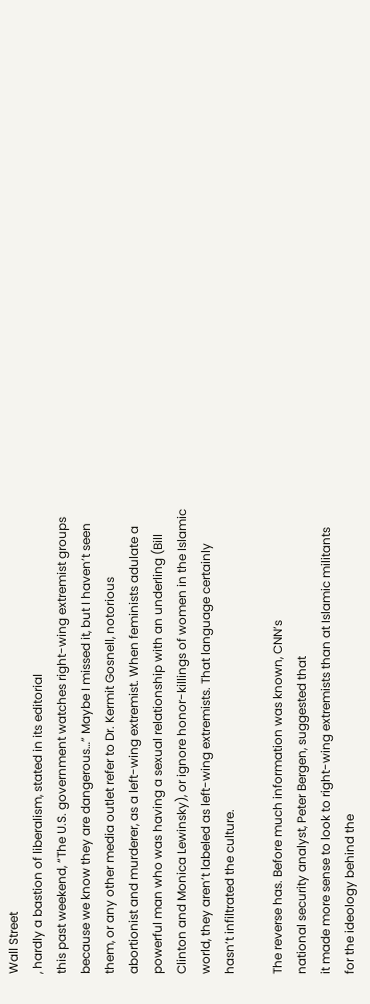Wall Street
, hardly a bastion of liberalism, stated in its editorial
this past weekend, “The U.S. government watches right-wing extremist groups
because we know they are dangerous…” Maybe I missed it, but I haven’t seen
them, or any other media outlet refer to Dr. Kermit Gosnell, notorious
abortionist and murderer, as a left-wing extremist. When feminists adulate a
powerful man who was having a sexual relationship with an underling (Bill
Clinton and Monica Lewinsky), or ignore honor-killings of women in the Islamic
world, they aren’t labeled as left-wing extremists. That language certainly
hasn’t infiltrated the culture.

The reverse has. Before much information was known, CNN’s
national security analyst, Peter Bergen, suggested that
it made more sense to look to right-wing extremists than at Islamic militants
for the ideology behind the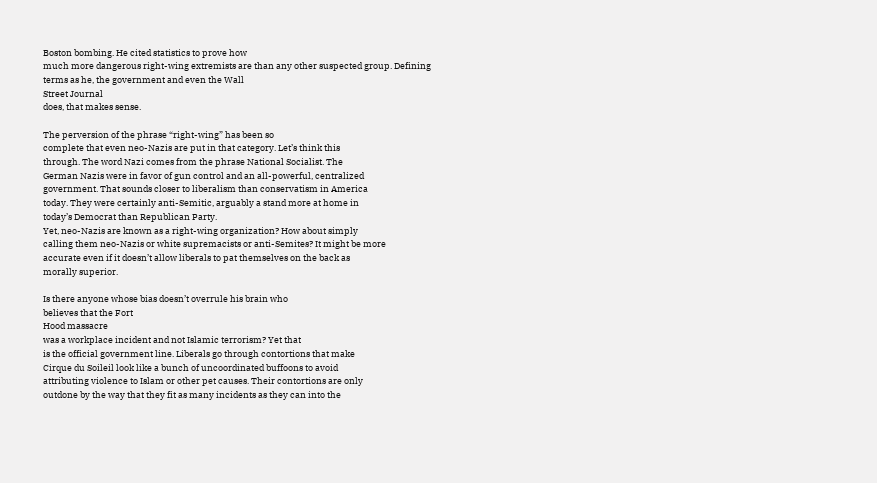Boston bombing. He cited statistics to prove how
much more dangerous right-wing extremists are than any other suspected group. Defining
terms as he, the government and even the Wall
Street Journal
does, that makes sense.

The perversion of the phrase “right-wing” has been so
complete that even neo-Nazis are put in that category. Let’s think this
through. The word Nazi comes from the phrase National Socialist. The
German Nazis were in favor of gun control and an all-powerful, centralized
government. That sounds closer to liberalism than conservatism in America
today. They were certainly anti-Semitic, arguably a stand more at home in
today’s Democrat than Republican Party.
Yet, neo-Nazis are known as a right-wing organization? How about simply
calling them neo-Nazis or white supremacists or anti-Semites? It might be more
accurate even if it doesn’t allow liberals to pat themselves on the back as
morally superior.

Is there anyone whose bias doesn’t overrule his brain who
believes that the Fort
Hood massacre
was a workplace incident and not Islamic terrorism? Yet that
is the official government line. Liberals go through contortions that make
Cirque du Soileil look like a bunch of uncoordinated buffoons to avoid
attributing violence to Islam or other pet causes. Their contortions are only
outdone by the way that they fit as many incidents as they can into the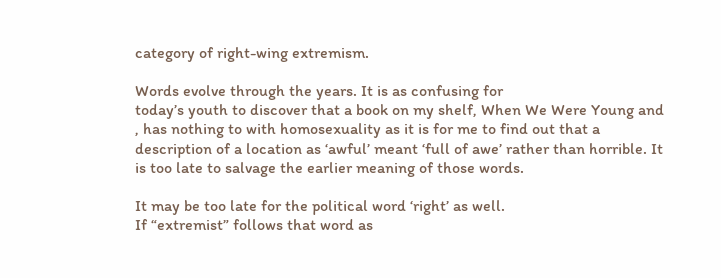category of right-wing extremism.

Words evolve through the years. It is as confusing for
today’s youth to discover that a book on my shelf, When We Were Young and
, has nothing to with homosexuality as it is for me to find out that a
description of a location as ‘awful’ meant ‘full of awe’ rather than horrible. It
is too late to salvage the earlier meaning of those words.

It may be too late for the political word ‘right’ as well.
If “extremist” follows that word as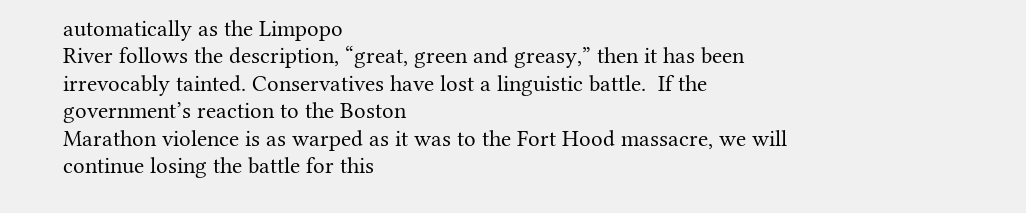automatically as the Limpopo
River follows the description, “great, green and greasy,” then it has been
irrevocably tainted. Conservatives have lost a linguistic battle.  If the government’s reaction to the Boston
Marathon violence is as warped as it was to the Fort Hood massacre, we will
continue losing the battle for this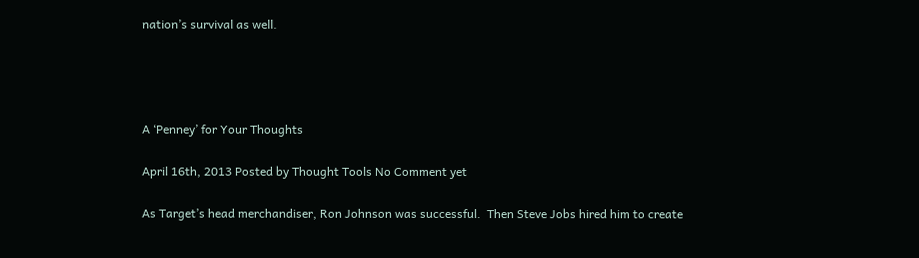nation’s survival as well.




A ‘Penney’ for Your Thoughts

April 16th, 2013 Posted by Thought Tools No Comment yet

As Target’s head merchandiser, Ron Johnson was successful.  Then Steve Jobs hired him to create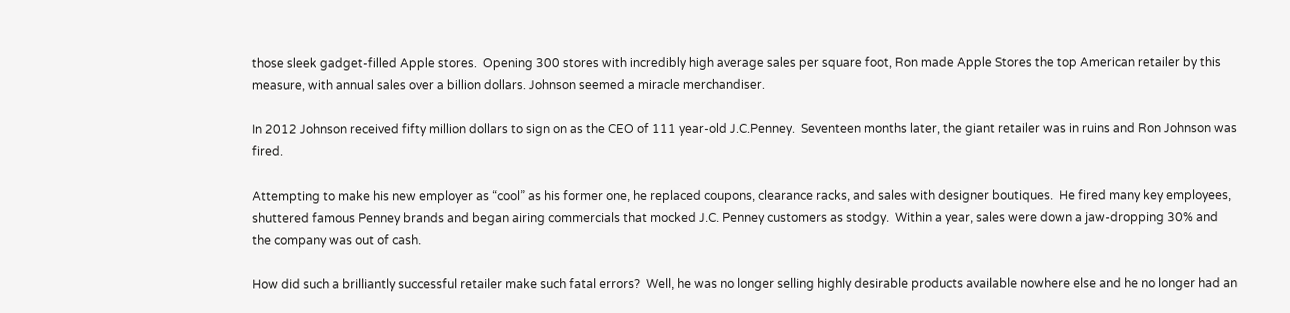those sleek gadget-filled Apple stores.  Opening 300 stores with incredibly high average sales per square foot, Ron made Apple Stores the top American retailer by this measure, with annual sales over a billion dollars. Johnson seemed a miracle merchandiser.

In 2012 Johnson received fifty million dollars to sign on as the CEO of 111 year-old J.C.Penney.  Seventeen months later, the giant retailer was in ruins and Ron Johnson was fired.

Attempting to make his new employer as “cool” as his former one, he replaced coupons, clearance racks, and sales with designer boutiques.  He fired many key employees, shuttered famous Penney brands and began airing commercials that mocked J.C. Penney customers as stodgy.  Within a year, sales were down a jaw-dropping 30% and the company was out of cash.

How did such a brilliantly successful retailer make such fatal errors?  Well, he was no longer selling highly desirable products available nowhere else and he no longer had an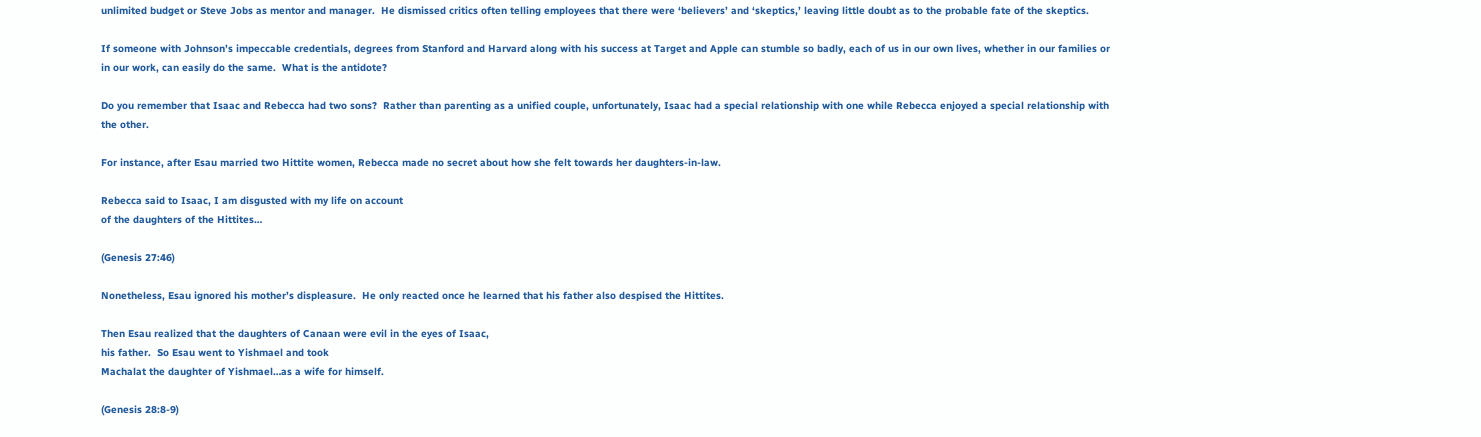unlimited budget or Steve Jobs as mentor and manager.  He dismissed critics often telling employees that there were ‘believers’ and ‘skeptics,’ leaving little doubt as to the probable fate of the skeptics.

If someone with Johnson’s impeccable credentials, degrees from Stanford and Harvard along with his success at Target and Apple can stumble so badly, each of us in our own lives, whether in our families or in our work, can easily do the same.  What is the antidote?

Do you remember that Isaac and Rebecca had two sons?  Rather than parenting as a unified couple, unfortunately, Isaac had a special relationship with one while Rebecca enjoyed a special relationship with the other.

For instance, after Esau married two Hittite women, Rebecca made no secret about how she felt towards her daughters-in-law.

Rebecca said to Isaac, I am disgusted with my life on account
of the daughters of the Hittites…

(Genesis 27:46)

Nonetheless, Esau ignored his mother’s displeasure.  He only reacted once he learned that his father also despised the Hittites.

Then Esau realized that the daughters of Canaan were evil in the eyes of Isaac,
his father.  So Esau went to Yishmael and took
Machalat the daughter of Yishmael…as a wife for himself.

(Genesis 28:8-9)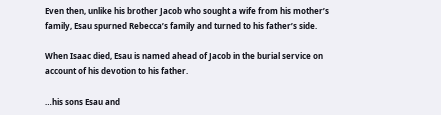Even then, unlike his brother Jacob who sought a wife from his mother’s family, Esau spurned Rebecca’s family and turned to his father’s side.

When Isaac died, Esau is named ahead of Jacob in the burial service on account of his devotion to his father.

…his sons Esau and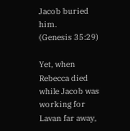Jacob buried him.
(Genesis 35:29)

Yet, when Rebecca died while Jacob was working for Lavan far away,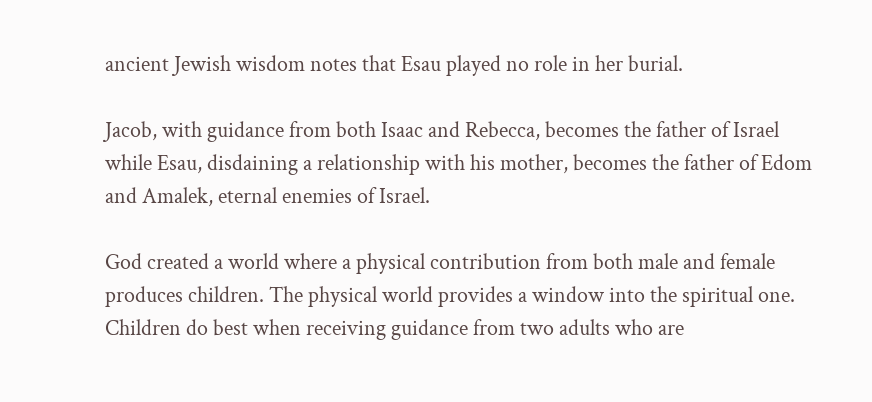ancient Jewish wisdom notes that Esau played no role in her burial.

Jacob, with guidance from both Isaac and Rebecca, becomes the father of Israel while Esau, disdaining a relationship with his mother, becomes the father of Edom and Amalek, eternal enemies of Israel.

God created a world where a physical contribution from both male and female produces children. The physical world provides a window into the spiritual one. Children do best when receiving guidance from two adults who are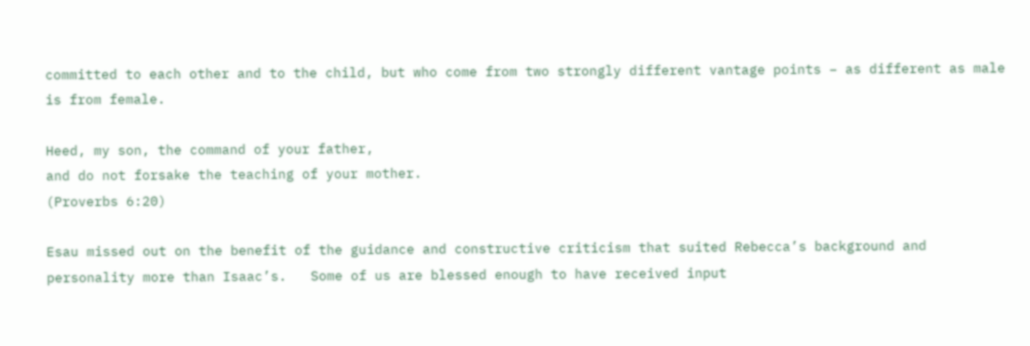committed to each other and to the child, but who come from two strongly different vantage points – as different as male is from female.

Heed, my son, the command of your father,
and do not forsake the teaching of your mother.
(Proverbs 6:20)

Esau missed out on the benefit of the guidance and constructive criticism that suited Rebecca’s background and personality more than Isaac’s.   Some of us are blessed enough to have received input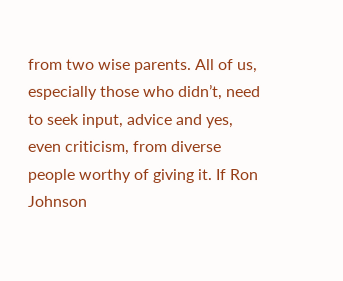from two wise parents. All of us, especially those who didn’t, need to seek input, advice and yes, even criticism, from diverse people worthy of giving it. If Ron Johnson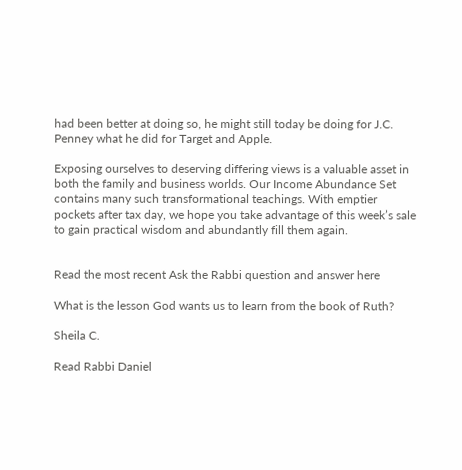had been better at doing so, he might still today be doing for J.C. Penney what he did for Target and Apple.

Exposing ourselves to deserving differing views is a valuable asset in both the family and business worlds. Our Income Abundance Set contains many such transformational teachings. With emptier pockets after tax day, we hope you take advantage of this week’s sale to gain practical wisdom and abundantly fill them again.


Read the most recent Ask the Rabbi question and answer here

What is the lesson God wants us to learn from the book of Ruth?

Sheila C.

Read Rabbi Daniel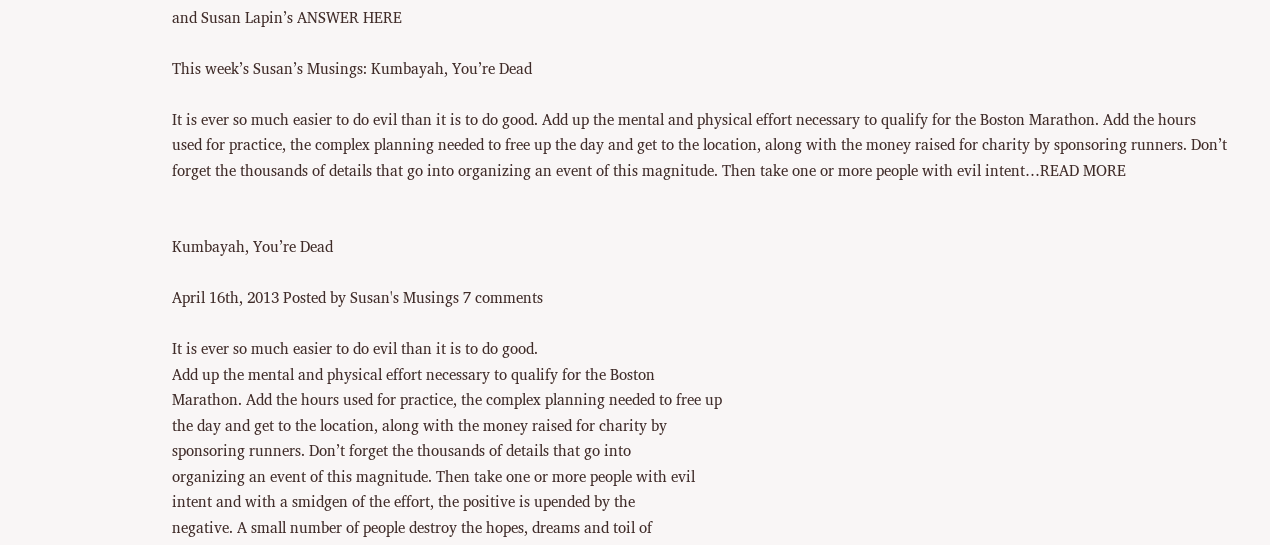and Susan Lapin’s ANSWER HERE

This week’s Susan’s Musings: Kumbayah, You’re Dead

It is ever so much easier to do evil than it is to do good. Add up the mental and physical effort necessary to qualify for the Boston Marathon. Add the hours used for practice, the complex planning needed to free up the day and get to the location, along with the money raised for charity by sponsoring runners. Don’t forget the thousands of details that go into organizing an event of this magnitude. Then take one or more people with evil intent…READ MORE


Kumbayah, You’re Dead

April 16th, 2013 Posted by Susan's Musings 7 comments

It is ever so much easier to do evil than it is to do good.
Add up the mental and physical effort necessary to qualify for the Boston
Marathon. Add the hours used for practice, the complex planning needed to free up
the day and get to the location, along with the money raised for charity by
sponsoring runners. Don’t forget the thousands of details that go into
organizing an event of this magnitude. Then take one or more people with evil
intent and with a smidgen of the effort, the positive is upended by the
negative. A small number of people destroy the hopes, dreams and toil of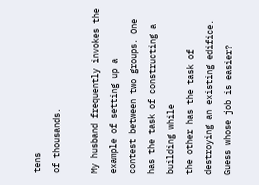tens
of thousands.

My husband frequently invokes the example of setting up a
contest between two groups. One has the task of constructing a building while
the other has the task of destroying an existing edifice. Guess whose job is easier?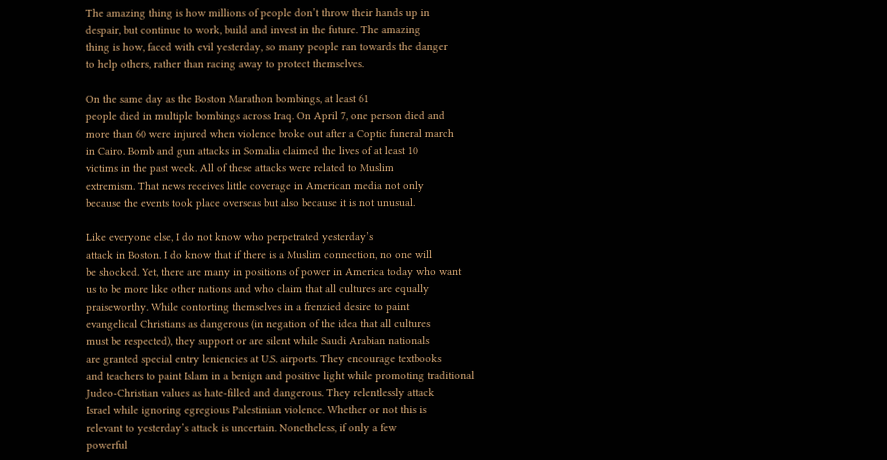The amazing thing is how millions of people don’t throw their hands up in
despair, but continue to work, build and invest in the future. The amazing
thing is how, faced with evil yesterday, so many people ran towards the danger
to help others, rather than racing away to protect themselves.

On the same day as the Boston Marathon bombings, at least 61
people died in multiple bombings across Iraq. On April 7, one person died and
more than 60 were injured when violence broke out after a Coptic funeral march
in Cairo. Bomb and gun attacks in Somalia claimed the lives of at least 10
victims in the past week. All of these attacks were related to Muslim
extremism. That news receives little coverage in American media not only
because the events took place overseas but also because it is not unusual.

Like everyone else, I do not know who perpetrated yesterday’s
attack in Boston. I do know that if there is a Muslim connection, no one will
be shocked. Yet, there are many in positions of power in America today who want
us to be more like other nations and who claim that all cultures are equally
praiseworthy. While contorting themselves in a frenzied desire to paint
evangelical Christians as dangerous (in negation of the idea that all cultures
must be respected), they support or are silent while Saudi Arabian nationals
are granted special entry leniencies at U.S. airports. They encourage textbooks
and teachers to paint Islam in a benign and positive light while promoting traditional
Judeo-Christian values as hate-filled and dangerous. They relentlessly attack
Israel while ignoring egregious Palestinian violence. Whether or not this is
relevant to yesterday’s attack is uncertain. Nonetheless, if only a few
powerful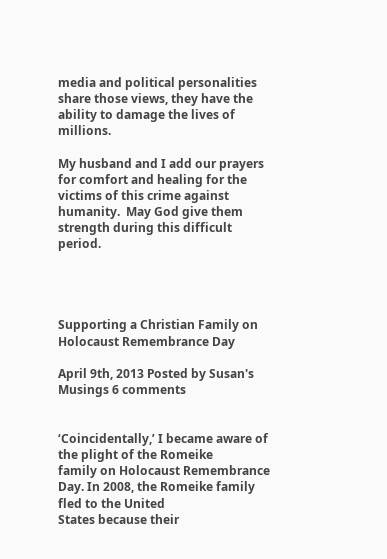media and political personalities share those views, they have the
ability to damage the lives of millions.

My husband and I add our prayers for comfort and healing for the
victims of this crime against humanity.  May God give them
strength during this difficult period.




Supporting a Christian Family on Holocaust Remembrance Day

April 9th, 2013 Posted by Susan's Musings 6 comments


‘Coincidentally,’ I became aware of the plight of the Romeike
family on Holocaust Remembrance Day. In 2008, the Romeike family fled to the United
States because their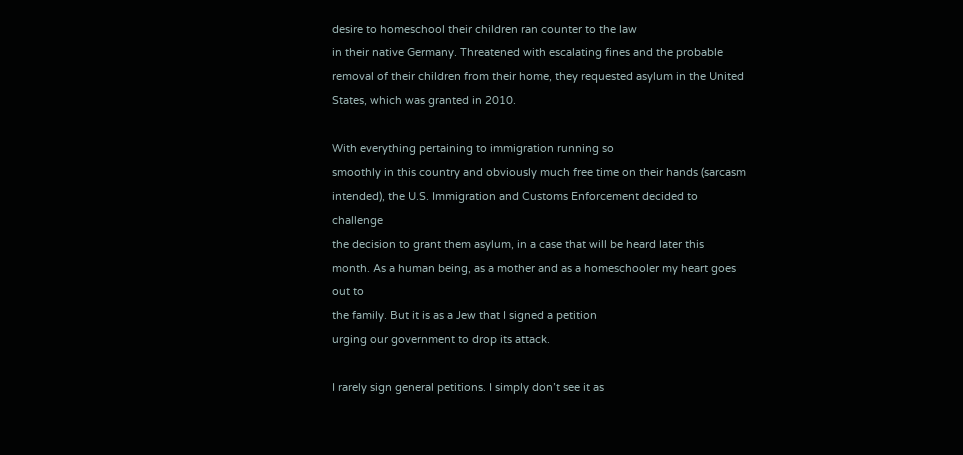desire to homeschool their children ran counter to the law
in their native Germany. Threatened with escalating fines and the probable
removal of their children from their home, they requested asylum in the United
States, which was granted in 2010.

With everything pertaining to immigration running so
smoothly in this country and obviously much free time on their hands (sarcasm
intended), the U.S. Immigration and Customs Enforcement decided to challenge
the decision to grant them asylum, in a case that will be heard later this
month. As a human being, as a mother and as a homeschooler my heart goes out to
the family. But it is as a Jew that I signed a petition
urging our government to drop its attack.

I rarely sign general petitions. I simply don’t see it as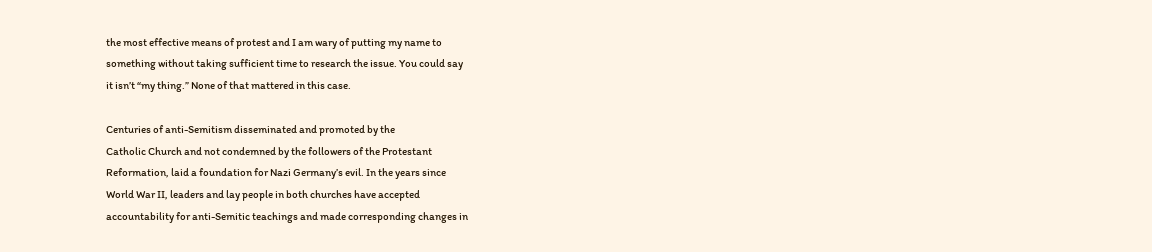the most effective means of protest and I am wary of putting my name to
something without taking sufficient time to research the issue. You could say
it isn’t “my thing.” None of that mattered in this case.

Centuries of anti-Semitism disseminated and promoted by the
Catholic Church and not condemned by the followers of the Protestant
Reformation, laid a foundation for Nazi Germany’s evil. In the years since
World War II, leaders and lay people in both churches have accepted
accountability for anti-Semitic teachings and made corresponding changes in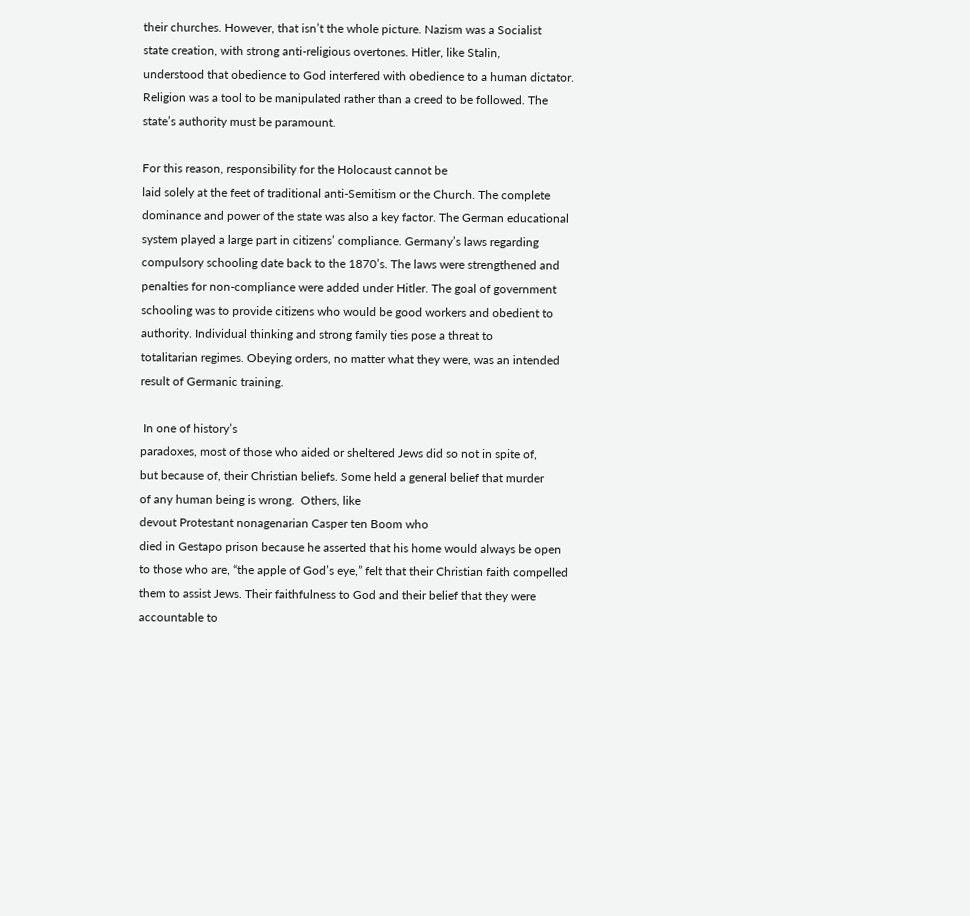their churches. However, that isn’t the whole picture. Nazism was a Socialist
state creation, with strong anti-religious overtones. Hitler, like Stalin,
understood that obedience to God interfered with obedience to a human dictator.
Religion was a tool to be manipulated rather than a creed to be followed. The
state’s authority must be paramount.

For this reason, responsibility for the Holocaust cannot be
laid solely at the feet of traditional anti-Semitism or the Church. The complete
dominance and power of the state was also a key factor. The German educational
system played a large part in citizens’ compliance. Germany’s laws regarding
compulsory schooling date back to the 1870’s. The laws were strengthened and
penalties for non-compliance were added under Hitler. The goal of government
schooling was to provide citizens who would be good workers and obedient to
authority. Individual thinking and strong family ties pose a threat to
totalitarian regimes. Obeying orders, no matter what they were, was an intended
result of Germanic training.

 In one of history’s
paradoxes, most of those who aided or sheltered Jews did so not in spite of,
but because of, their Christian beliefs. Some held a general belief that murder
of any human being is wrong.  Others, like
devout Protestant nonagenarian Casper ten Boom who
died in Gestapo prison because he asserted that his home would always be open
to those who are, “the apple of God’s eye,” felt that their Christian faith compelled
them to assist Jews. Their faithfulness to God and their belief that they were
accountable to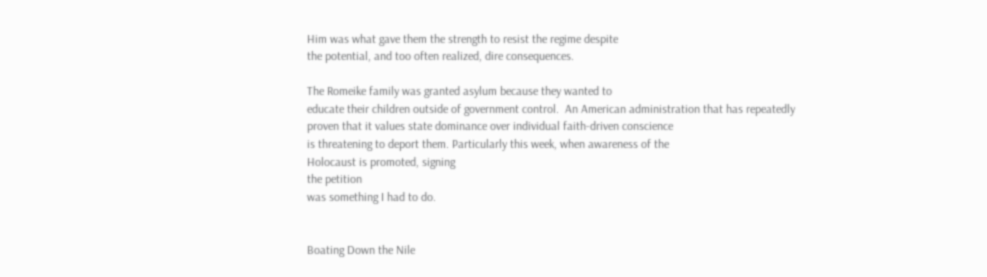Him was what gave them the strength to resist the regime despite
the potential, and too often realized, dire consequences.

The Romeike family was granted asylum because they wanted to
educate their children outside of government control.  An American administration that has repeatedly
proven that it values state dominance over individual faith-driven conscience
is threatening to deport them. Particularly this week, when awareness of the
Holocaust is promoted, signing
the petition
was something I had to do.


Boating Down the Nile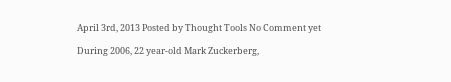April 3rd, 2013 Posted by Thought Tools No Comment yet

During 2006, 22 year-old Mark Zuckerberg,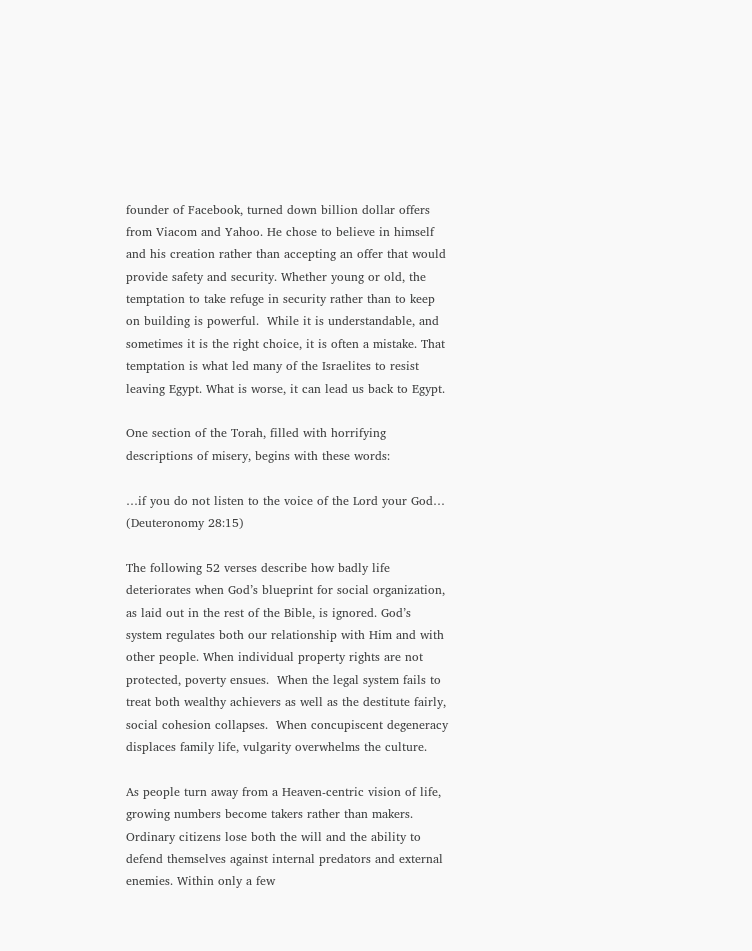founder of Facebook, turned down billion dollar offers from Viacom and Yahoo. He chose to believe in himself and his creation rather than accepting an offer that would provide safety and security. Whether young or old, the temptation to take refuge in security rather than to keep on building is powerful.  While it is understandable, and sometimes it is the right choice, it is often a mistake. That temptation is what led many of the Israelites to resist leaving Egypt. What is worse, it can lead us back to Egypt.

One section of the Torah, filled with horrifying descriptions of misery, begins with these words:

…if you do not listen to the voice of the Lord your God…
(Deuteronomy 28:15)

The following 52 verses describe how badly life deteriorates when God’s blueprint for social organization, as laid out in the rest of the Bible, is ignored. God’s system regulates both our relationship with Him and with other people. When individual property rights are not protected, poverty ensues.  When the legal system fails to treat both wealthy achievers as well as the destitute fairly, social cohesion collapses.  When concupiscent degeneracy displaces family life, vulgarity overwhelms the culture.

As people turn away from a Heaven-centric vision of life, growing numbers become takers rather than makers. Ordinary citizens lose both the will and the ability to defend themselves against internal predators and external enemies. Within only a few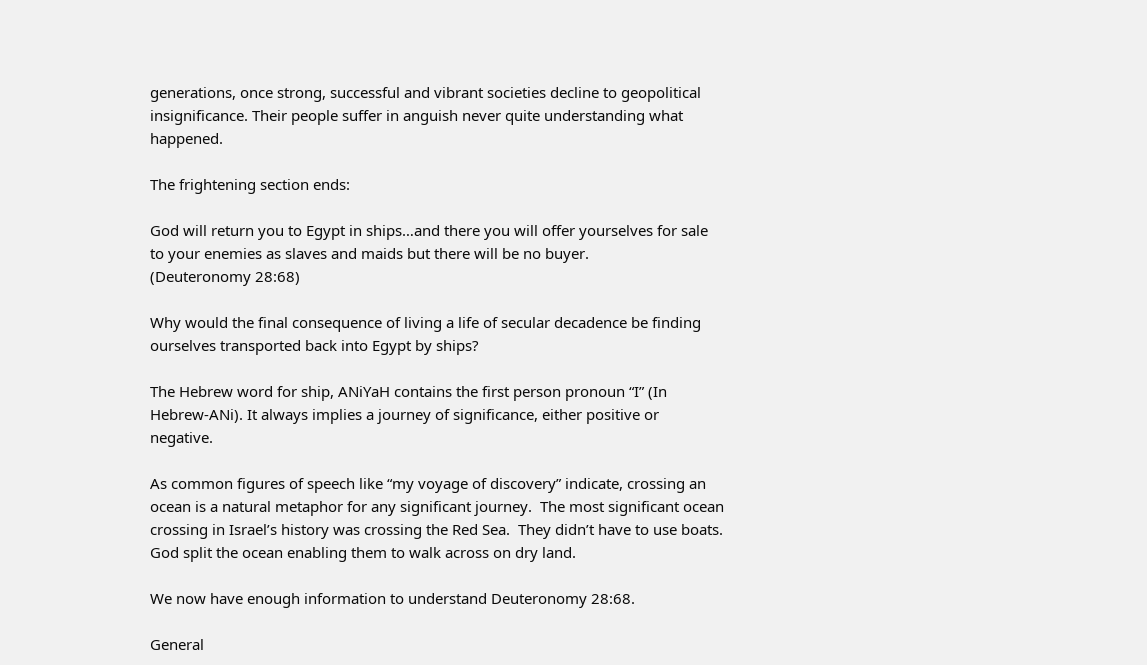generations, once strong, successful and vibrant societies decline to geopolitical insignificance. Their people suffer in anguish never quite understanding what happened.

The frightening section ends:

God will return you to Egypt in ships…and there you will offer yourselves for sale to your enemies as slaves and maids but there will be no buyer.
(Deuteronomy 28:68)

Why would the final consequence of living a life of secular decadence be finding ourselves transported back into Egypt by ships?

The Hebrew word for ship, ANiYaH contains the first person pronoun “I” (In Hebrew-ANi). It always implies a journey of significance, either positive or negative.

As common figures of speech like “my voyage of discovery” indicate, crossing an ocean is a natural metaphor for any significant journey.  The most significant ocean crossing in Israel’s history was crossing the Red Sea.  They didn’t have to use boats.  God split the ocean enabling them to walk across on dry land.

We now have enough information to understand Deuteronomy 28:68.

General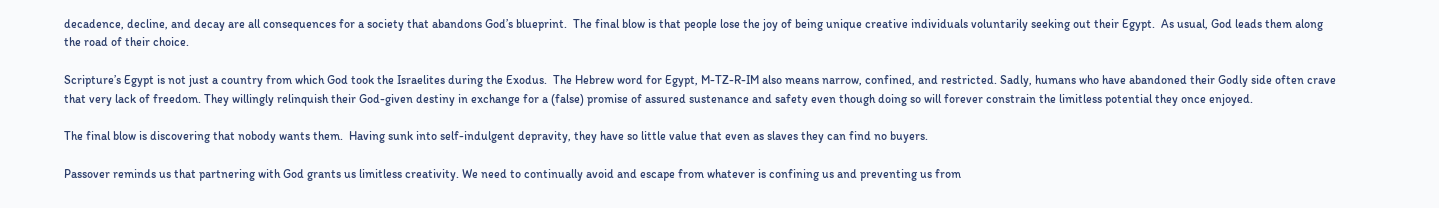decadence, decline, and decay are all consequences for a society that abandons God’s blueprint.  The final blow is that people lose the joy of being unique creative individuals voluntarily seeking out their Egypt.  As usual, God leads them along the road of their choice.

Scripture’s Egypt is not just a country from which God took the Israelites during the Exodus.  The Hebrew word for Egypt, M-TZ-R-IM also means narrow, confined, and restricted. Sadly, humans who have abandoned their Godly side often crave that very lack of freedom. They willingly relinquish their God-given destiny in exchange for a (false) promise of assured sustenance and safety even though doing so will forever constrain the limitless potential they once enjoyed.

The final blow is discovering that nobody wants them.  Having sunk into self-indulgent depravity, they have so little value that even as slaves they can find no buyers.

Passover reminds us that partnering with God grants us limitless creativity. We need to continually avoid and escape from whatever is confining us and preventing us from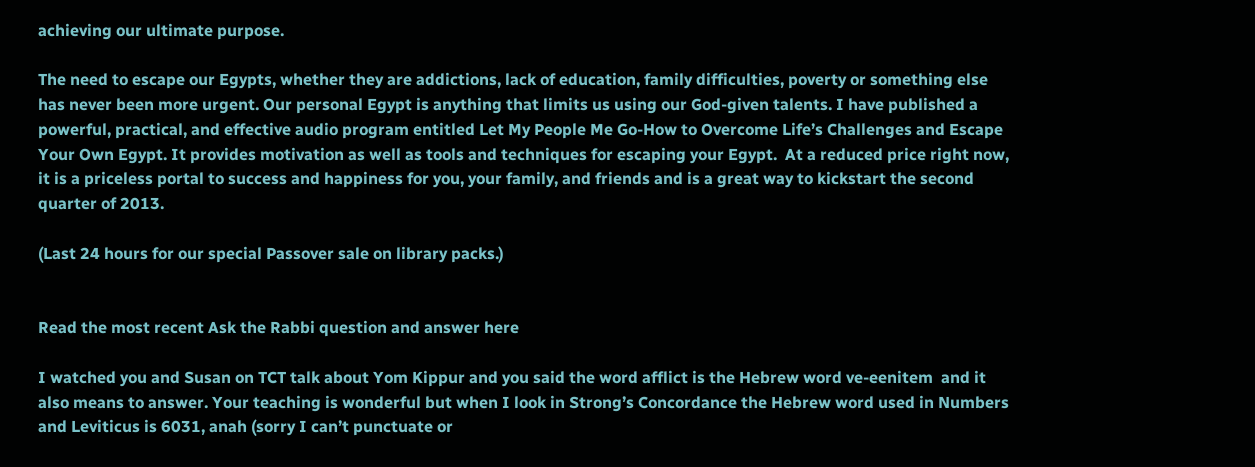achieving our ultimate purpose.

The need to escape our Egypts, whether they are addictions, lack of education, family difficulties, poverty or something else has never been more urgent. Our personal Egypt is anything that limits us using our God-given talents. I have published a powerful, practical, and effective audio program entitled Let My People Me Go-How to Overcome Life’s Challenges and Escape Your Own Egypt. It provides motivation as well as tools and techniques for escaping your Egypt.  At a reduced price right now, it is a priceless portal to success and happiness for you, your family, and friends and is a great way to kickstart the second quarter of 2013.

(Last 24 hours for our special Passover sale on library packs.)


Read the most recent Ask the Rabbi question and answer here

I watched you and Susan on TCT talk about Yom Kippur and you said the word afflict is the Hebrew word ve-eenitem  and it also means to answer. Your teaching is wonderful but when I look in Strong’s Concordance the Hebrew word used in Numbers and Leviticus is 6031, anah (sorry I can’t punctuate or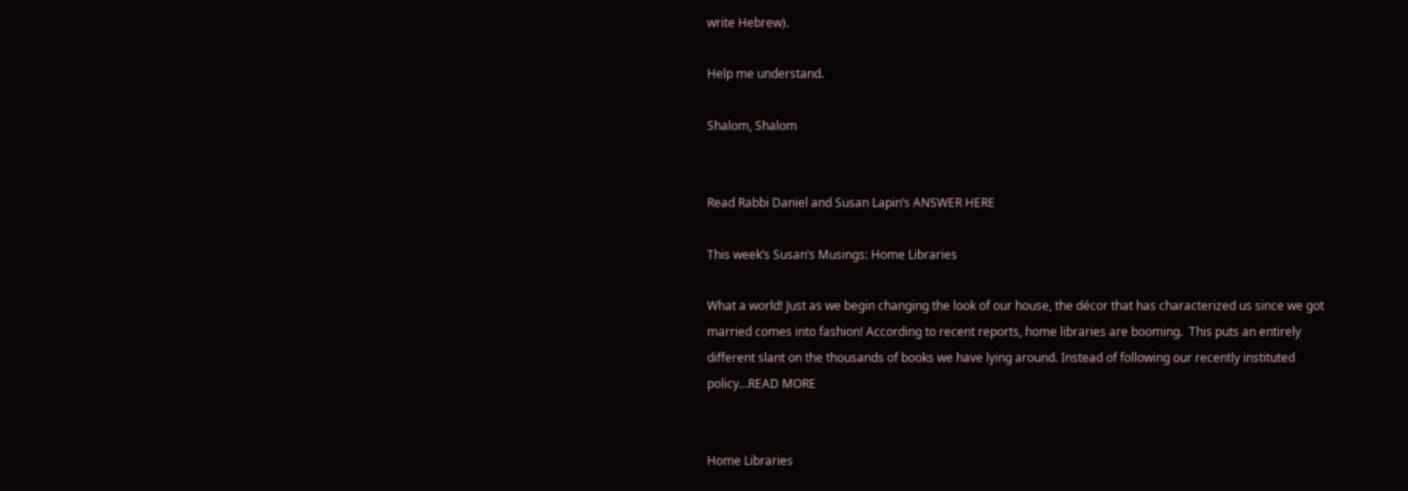write Hebrew).

Help me understand.

Shalom, Shalom


Read Rabbi Daniel and Susan Lapin’s ANSWER HERE

This week’s Susan’s Musings: Home Libraries

What a world! Just as we begin changing the look of our house, the décor that has characterized us since we got married comes into fashion! According to recent reports, home libraries are booming.  This puts an entirely different slant on the thousands of books we have lying around. Instead of following our recently instituted policy…READ MORE


Home Libraries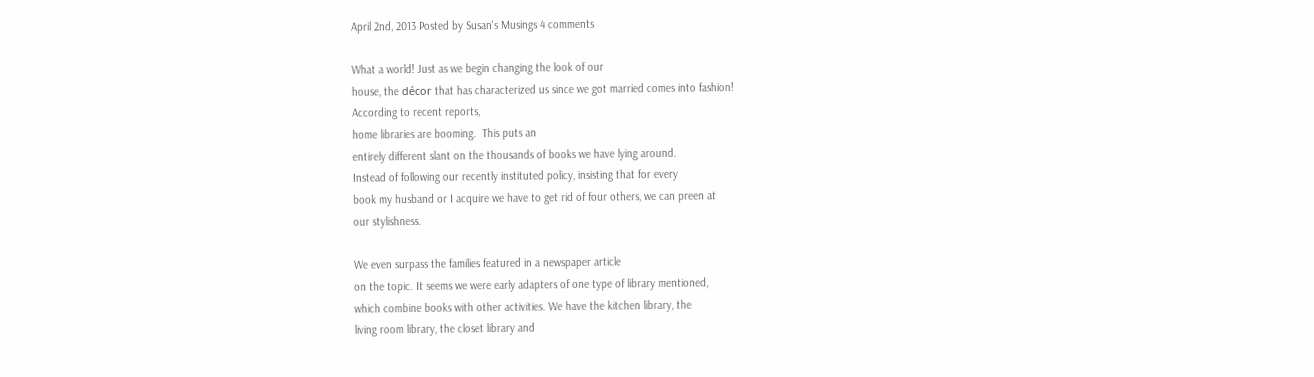April 2nd, 2013 Posted by Susan's Musings 4 comments

What a world! Just as we begin changing the look of our
house, the décor that has characterized us since we got married comes into fashion!
According to recent reports,
home libraries are booming.  This puts an
entirely different slant on the thousands of books we have lying around.
Instead of following our recently instituted policy, insisting that for every
book my husband or I acquire we have to get rid of four others, we can preen at
our stylishness.

We even surpass the families featured in a newspaper article
on the topic. It seems we were early adapters of one type of library mentioned,
which combine books with other activities. We have the kitchen library, the
living room library, the closet library and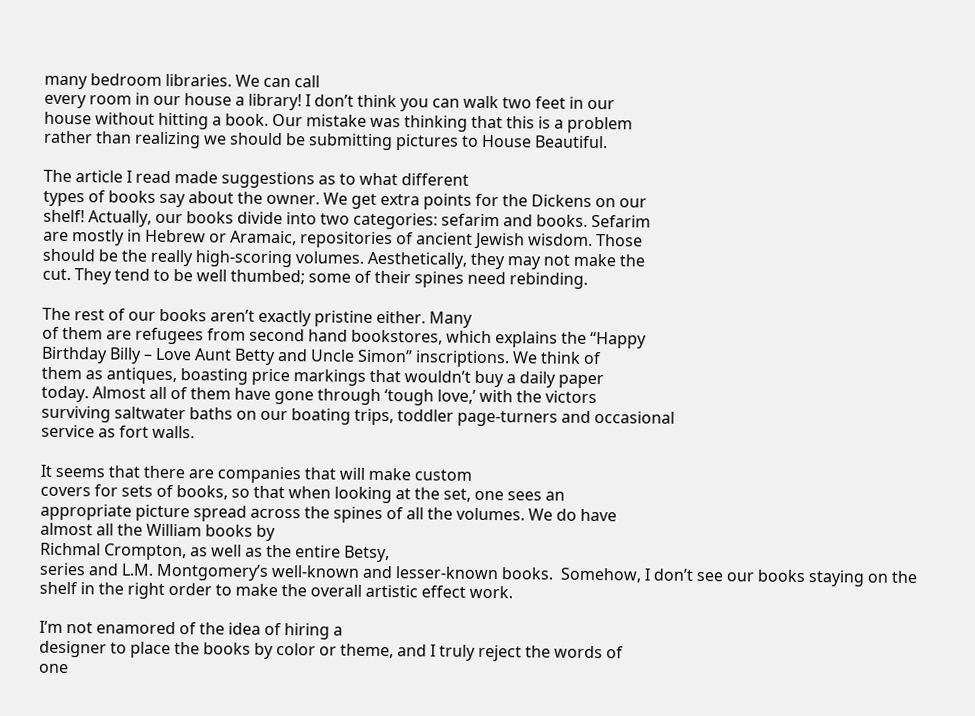many bedroom libraries. We can call
every room in our house a library! I don’t think you can walk two feet in our
house without hitting a book. Our mistake was thinking that this is a problem
rather than realizing we should be submitting pictures to House Beautiful.

The article I read made suggestions as to what different
types of books say about the owner. We get extra points for the Dickens on our
shelf! Actually, our books divide into two categories: sefarim and books. Sefarim
are mostly in Hebrew or Aramaic, repositories of ancient Jewish wisdom. Those
should be the really high-scoring volumes. Aesthetically, they may not make the
cut. They tend to be well thumbed; some of their spines need rebinding.

The rest of our books aren’t exactly pristine either. Many
of them are refugees from second hand bookstores, which explains the “Happy
Birthday Billy – Love Aunt Betty and Uncle Simon” inscriptions. We think of
them as antiques, boasting price markings that wouldn’t buy a daily paper
today. Almost all of them have gone through ‘tough love,’ with the victors
surviving saltwater baths on our boating trips, toddler page-turners and occasional
service as fort walls.

It seems that there are companies that will make custom
covers for sets of books, so that when looking at the set, one sees an
appropriate picture spread across the spines of all the volumes. We do have
almost all the William books by
Richmal Crompton, as well as the entire Betsy,
series and L.M. Montgomery’s well-known and lesser-known books.  Somehow, I don’t see our books staying on the
shelf in the right order to make the overall artistic effect work.

I’m not enamored of the idea of hiring a
designer to place the books by color or theme, and I truly reject the words of
one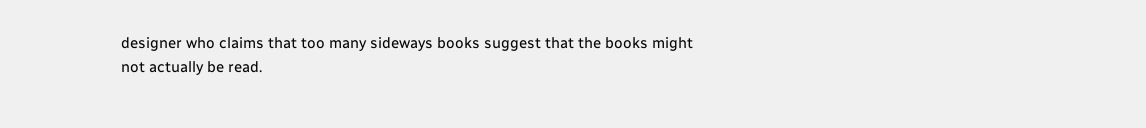designer who claims that too many sideways books suggest that the books might
not actually be read.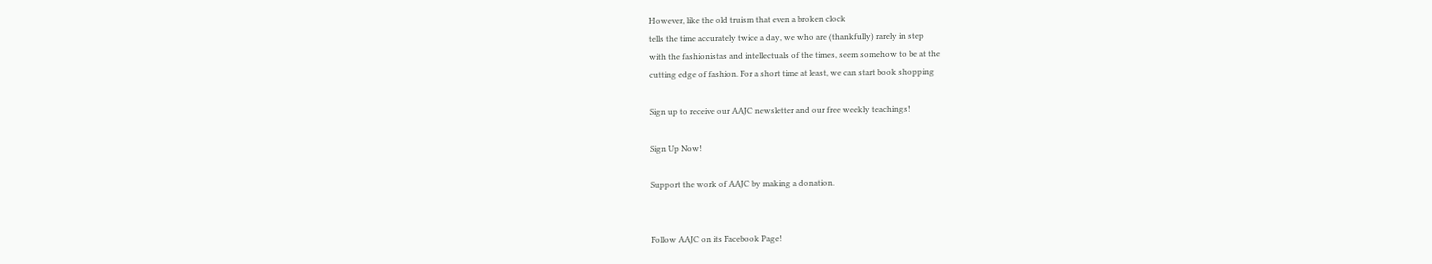However, like the old truism that even a broken clock
tells the time accurately twice a day, we who are (thankfully) rarely in step
with the fashionistas and intellectuals of the times, seem somehow to be at the
cutting edge of fashion. For a short time at least, we can start book shopping

Sign up to receive our AAJC newsletter and our free weekly teachings!

Sign Up Now!

Support the work of AAJC by making a donation.


Follow AAJC on its Facebook Page!